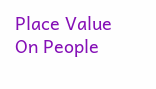Place Value On People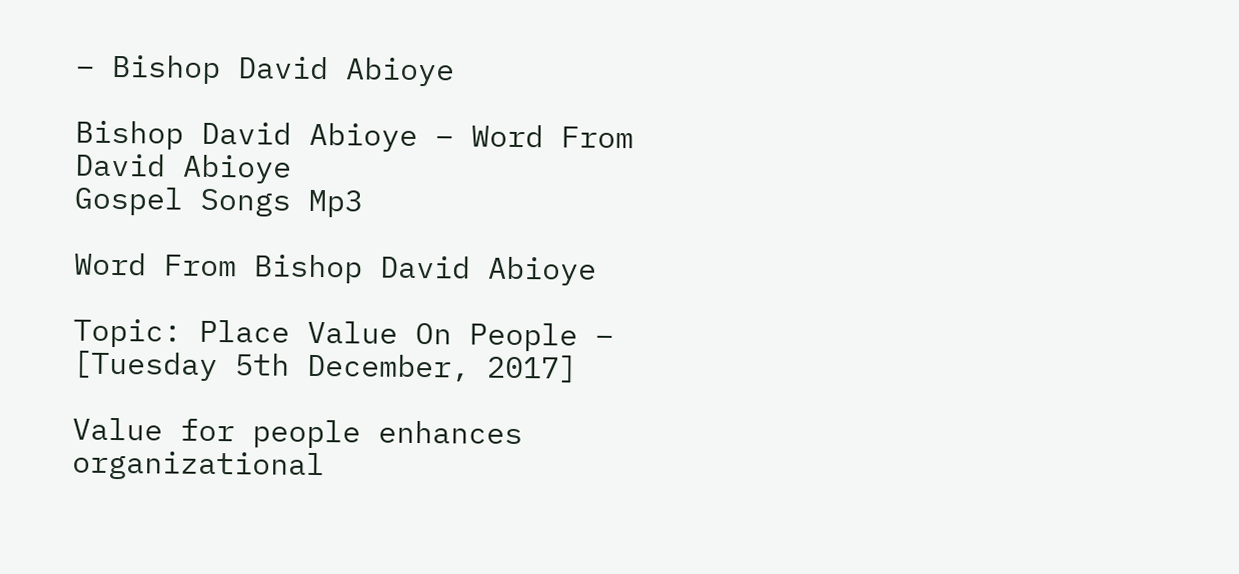– Bishop David Abioye

Bishop David Abioye – Word From David Abioye
Gospel Songs Mp3

Word From Bishop David Abioye

Topic: Place Value On People – [Tuesday 5th December, 2017]

Value for people enhances organizational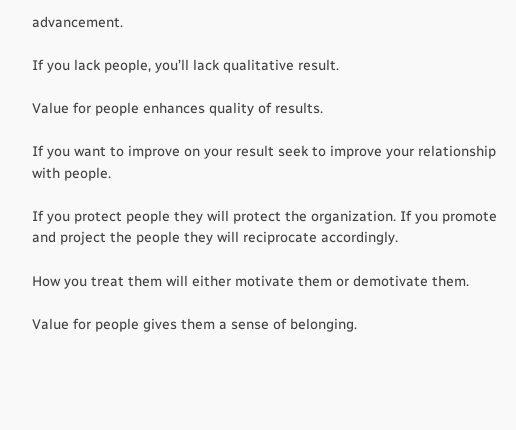advancement.

If you lack people, you’ll lack qualitative result.

Value for people enhances quality of results.

If you want to improve on your result seek to improve your relationship with people.

If you protect people they will protect the organization. If you promote and project the people they will reciprocate accordingly.

How you treat them will either motivate them or demotivate them.

Value for people gives them a sense of belonging.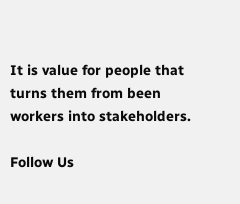It is value for people that turns them from been workers into stakeholders.

Follow Us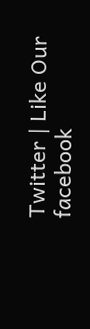Twitter | Like Our facebook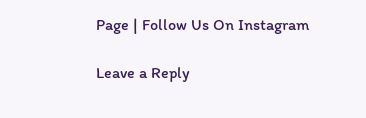Page | Follow Us On Instagram

Leave a Reply